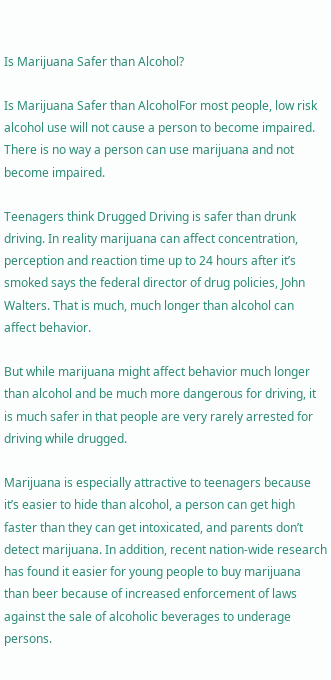Is Marijuana Safer than Alcohol?

Is Marijuana Safer than AlcoholFor most people, low risk alcohol use will not cause a person to become impaired. There is no way a person can use marijuana and not become impaired.

Teenagers think Drugged Driving is safer than drunk driving. In reality marijuana can affect concentration, perception and reaction time up to 24 hours after it’s smoked says the federal director of drug policies, John Walters. That is much, much longer than alcohol can affect behavior.

But while marijuana might affect behavior much longer than alcohol and be much more dangerous for driving, it is much safer in that people are very rarely arrested for driving while drugged.

Marijuana is especially attractive to teenagers because it’s easier to hide than alcohol, a person can get high faster than they can get intoxicated, and parents don’t detect marijuana. In addition, recent nation-wide research has found it easier for young people to buy marijuana than beer because of increased enforcement of laws against the sale of alcoholic beverages to underage persons.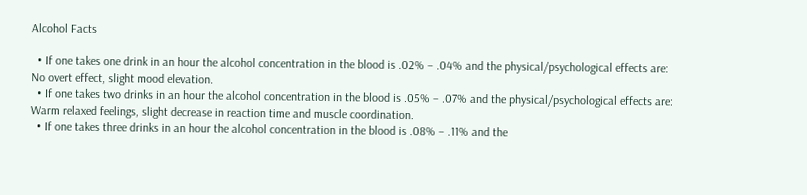Alcohol Facts

  • If one takes one drink in an hour the alcohol concentration in the blood is .02% – .04% and the physical/psychological effects are: No overt effect, slight mood elevation.
  • If one takes two drinks in an hour the alcohol concentration in the blood is .05% – .07% and the physical/psychological effects are: Warm relaxed feelings, slight decrease in reaction time and muscle coordination.
  • If one takes three drinks in an hour the alcohol concentration in the blood is .08% – .11% and the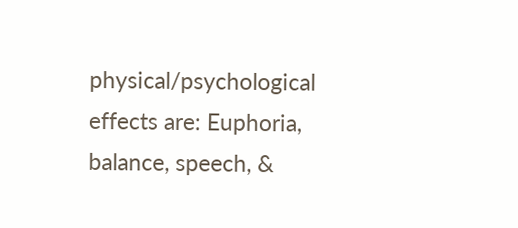physical/psychological effects are: Euphoria, balance, speech, &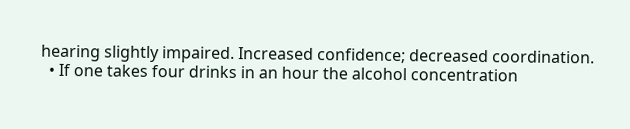hearing slightly impaired. Increased confidence; decreased coordination.
  • If one takes four drinks in an hour the alcohol concentration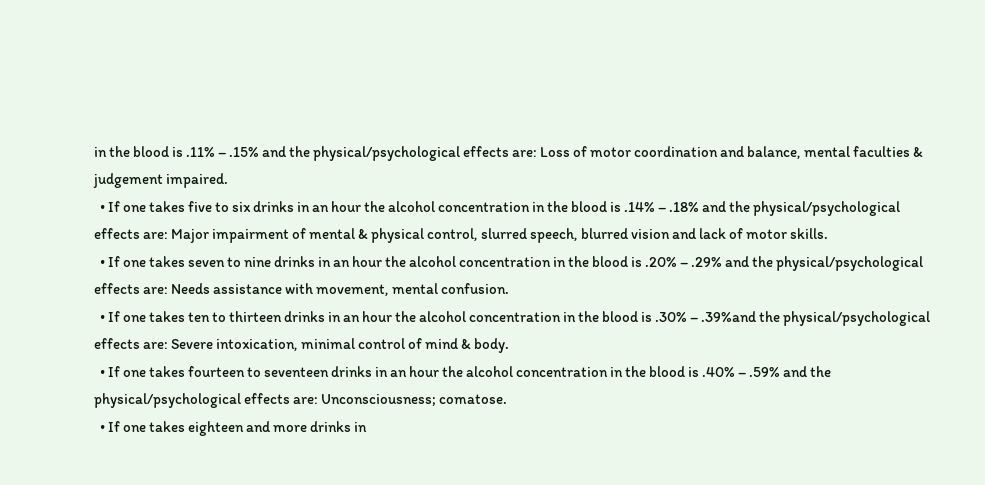in the blood is .11% – .15% and the physical/psychological effects are: Loss of motor coordination and balance, mental faculties & judgement impaired.
  • If one takes five to six drinks in an hour the alcohol concentration in the blood is .14% – .18% and the physical/psychological effects are: Major impairment of mental & physical control, slurred speech, blurred vision and lack of motor skills.
  • If one takes seven to nine drinks in an hour the alcohol concentration in the blood is .20% – .29% and the physical/psychological effects are: Needs assistance with movement, mental confusion.
  • If one takes ten to thirteen drinks in an hour the alcohol concentration in the blood is .30% – .39%and the physical/psychological effects are: Severe intoxication, minimal control of mind & body.
  • If one takes fourteen to seventeen drinks in an hour the alcohol concentration in the blood is .40% – .59% and the physical/psychological effects are: Unconsciousness; comatose.
  • If one takes eighteen and more drinks in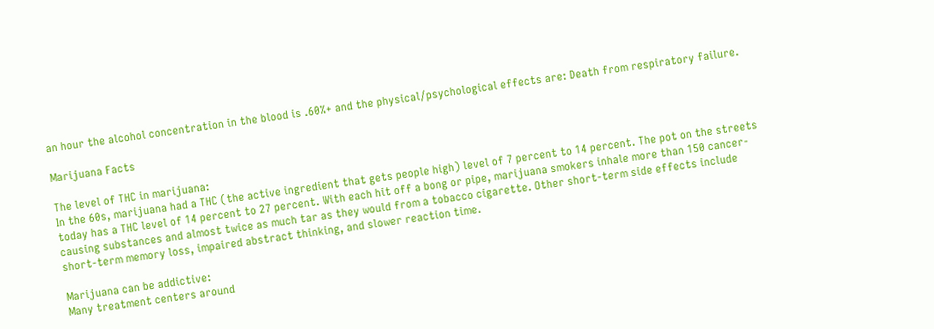an hour the alcohol concentration in the blood is .60%+ and the physical/psychological effects are: Death from respiratory failure.

Marijuana Facts

The level of THC in marijuana:
In the 60s, marijuana had a THC (the active ingredient that gets people high) level of 7 percent to 14 percent. The pot on the streets today has a THC level of 14 percent to 27 percent. With each hit off a bong or pipe, marijuana smokers inhale more than 150 cancer-causing substances and almost twice as much tar as they would from a tobacco cigarette. Other short-term side effects include short-term memory loss, impaired abstract thinking, and slower reaction time.

Marijuana can be addictive:
Many treatment centers around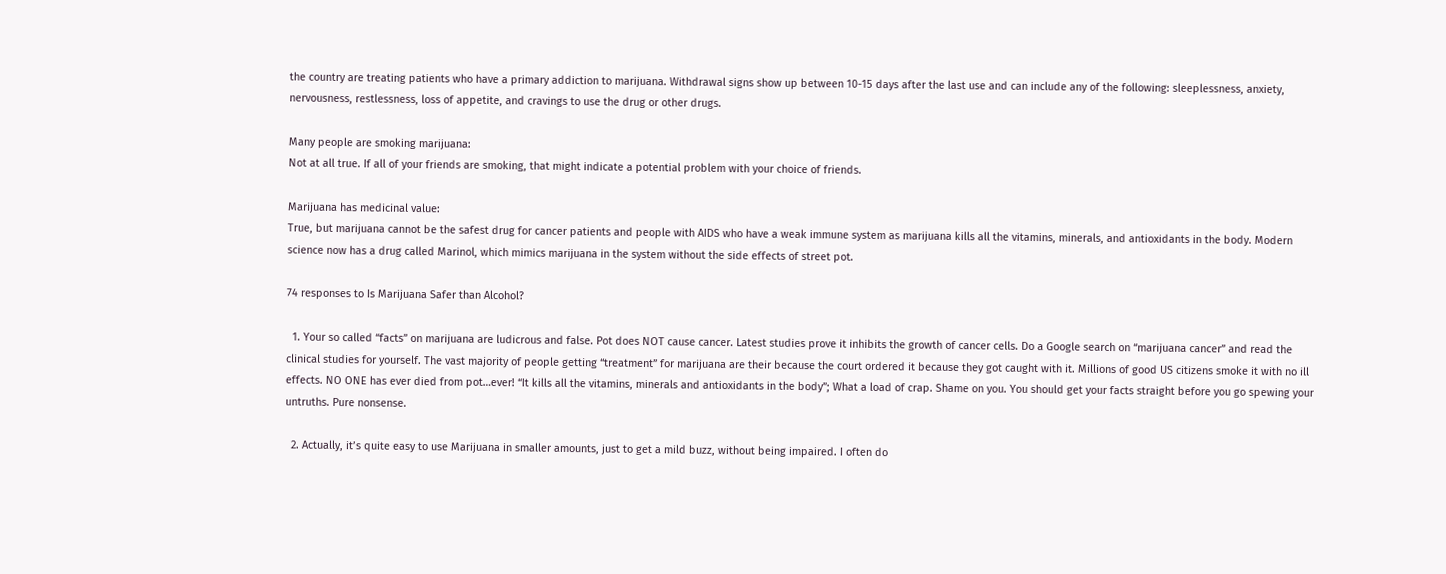the country are treating patients who have a primary addiction to marijuana. Withdrawal signs show up between 10-15 days after the last use and can include any of the following: sleeplessness, anxiety, nervousness, restlessness, loss of appetite, and cravings to use the drug or other drugs.

Many people are smoking marijuana:
Not at all true. If all of your friends are smoking, that might indicate a potential problem with your choice of friends.

Marijuana has medicinal value:
True, but marijuana cannot be the safest drug for cancer patients and people with AIDS who have a weak immune system as marijuana kills all the vitamins, minerals, and antioxidants in the body. Modern science now has a drug called Marinol, which mimics marijuana in the system without the side effects of street pot.

74 responses to Is Marijuana Safer than Alcohol?

  1. Your so called “facts” on marijuana are ludicrous and false. Pot does NOT cause cancer. Latest studies prove it inhibits the growth of cancer cells. Do a Google search on “marijuana cancer” and read the clinical studies for yourself. The vast majority of people getting “treatment” for marijuana are their because the court ordered it because they got caught with it. Millions of good US citizens smoke it with no ill effects. NO ONE has ever died from pot…ever! “It kills all the vitamins, minerals and antioxidants in the body”; What a load of crap. Shame on you. You should get your facts straight before you go spewing your untruths. Pure nonsense.

  2. Actually, it’s quite easy to use Marijuana in smaller amounts, just to get a mild buzz, without being impaired. I often do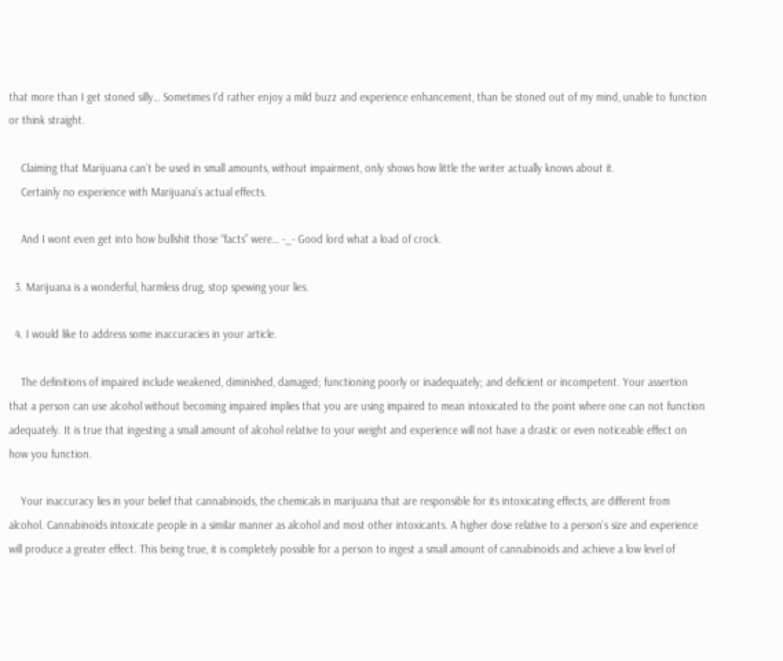that more than I get stoned silly… Sometimes I’d rather enjoy a mild buzz and experience enhancement, than be stoned out of my mind, unable to function or think straight.

    Claiming that Marijuana can’t be used in small amounts, without impairment, only shows how little the writer actually knows about it.
    Certainly no experience with Marijuana’s actual effects.

    And I wont even get into how bullshit those “facts” were… -_- Good lord what a load of crock.

  3. Marijuana is a wonderful, harmless drug, stop spewing your lies.

  4. I would like to address some inaccuracies in your article.

    The definitions of impaired include weakened, diminished, damaged; functioning poorly or inadequately; and deficient or incompetent. Your assertion that a person can use alcohol without becoming impaired implies that you are using impaired to mean intoxicated to the point where one can not function adequately. It is true that ingesting a small amount of alcohol relative to your weight and experience will not have a drastic or even noticeable effect on how you function.

    Your inaccuracy lies in your belief that cannabinoids, the chemicals in marijuana that are responsible for its intoxicating effects, are different from alcohol. Cannabinoids intoxicate people in a similar manner as alcohol and most other intoxicants. A higher dose relative to a person’s size and experience will produce a greater effect. This being true, it is completely possible for a person to ingest a small amount of cannabinoids and achieve a low level of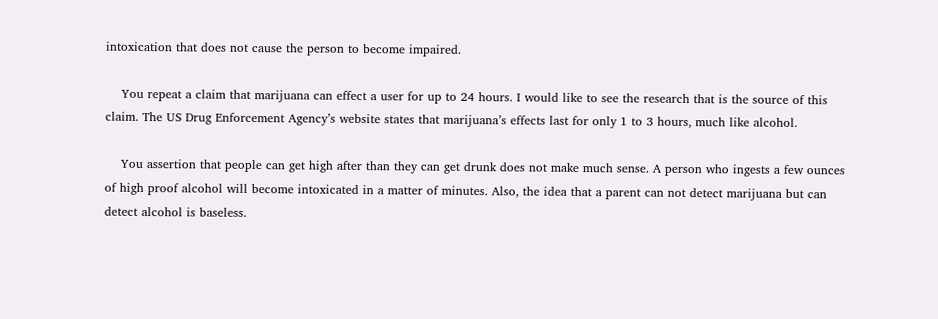intoxication that does not cause the person to become impaired.

    You repeat a claim that marijuana can effect a user for up to 24 hours. I would like to see the research that is the source of this claim. The US Drug Enforcement Agency’s website states that marijuana’s effects last for only 1 to 3 hours, much like alcohol.

    You assertion that people can get high after than they can get drunk does not make much sense. A person who ingests a few ounces of high proof alcohol will become intoxicated in a matter of minutes. Also, the idea that a parent can not detect marijuana but can detect alcohol is baseless.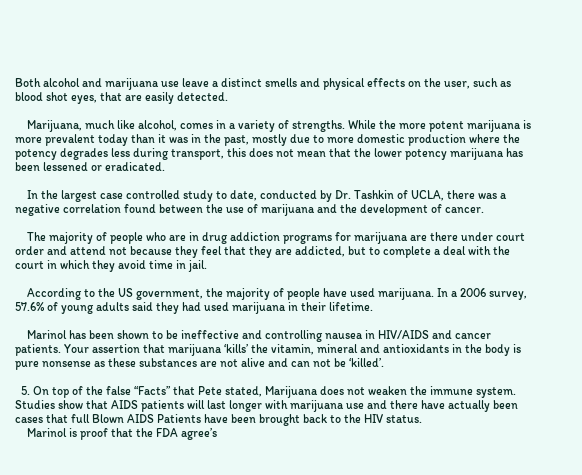Both alcohol and marijuana use leave a distinct smells and physical effects on the user, such as blood shot eyes, that are easily detected.

    Marijuana, much like alcohol, comes in a variety of strengths. While the more potent marijuana is more prevalent today than it was in the past, mostly due to more domestic production where the potency degrades less during transport, this does not mean that the lower potency marijuana has been lessened or eradicated.

    In the largest case controlled study to date, conducted by Dr. Tashkin of UCLA, there was a negative correlation found between the use of marijuana and the development of cancer.

    The majority of people who are in drug addiction programs for marijuana are there under court order and attend not because they feel that they are addicted, but to complete a deal with the court in which they avoid time in jail.

    According to the US government, the majority of people have used marijuana. In a 2006 survey, 57.6% of young adults said they had used marijuana in their lifetime.

    Marinol has been shown to be ineffective and controlling nausea in HIV/AIDS and cancer patients. Your assertion that marijuana ‘kills’ the vitamin, mineral and antioxidants in the body is pure nonsense as these substances are not alive and can not be ‘killed’.

  5. On top of the false “Facts” that Pete stated, Marijuana does not weaken the immune system. Studies show that AIDS patients will last longer with marijuana use and there have actually been cases that full Blown AIDS Patients have been brought back to the HIV status.
    Marinol is proof that the FDA agree’s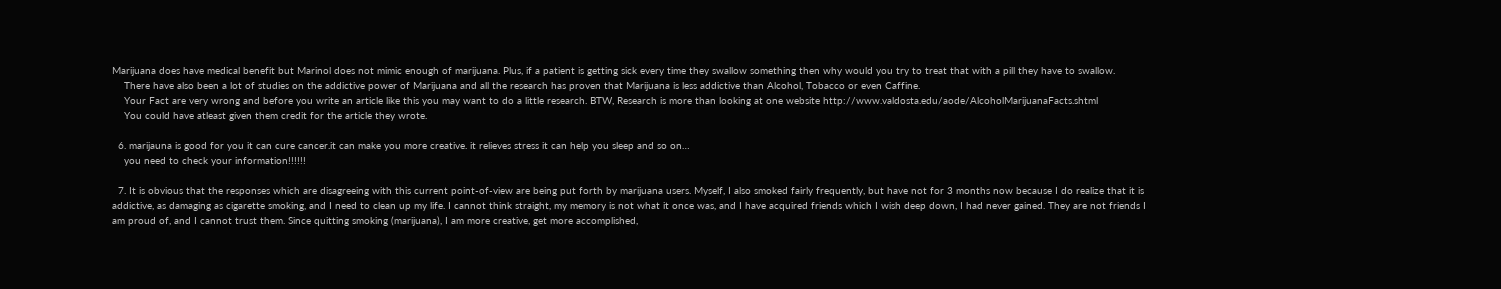Marijuana does have medical benefit but Marinol does not mimic enough of marijuana. Plus, if a patient is getting sick every time they swallow something then why would you try to treat that with a pill they have to swallow.
    There have also been a lot of studies on the addictive power of Marijuana and all the research has proven that Marijuana is less addictive than Alcohol, Tobacco or even Caffine.
    Your Fact are very wrong and before you write an article like this you may want to do a little research. BTW, Research is more than looking at one website http://www.valdosta.edu/aode/AlcoholMarijuanaFacts.shtml
    You could have atleast given them credit for the article they wrote.

  6. marijauna is good for you it can cure cancer.it can make you more creative. it relieves stress it can help you sleep and so on…
    you need to check your information!!!!!!

  7. It is obvious that the responses which are disagreeing with this current point-of-view are being put forth by marijuana users. Myself, I also smoked fairly frequently, but have not for 3 months now because I do realize that it is addictive, as damaging as cigarette smoking, and I need to clean up my life. I cannot think straight, my memory is not what it once was, and I have acquired friends which I wish deep down, I had never gained. They are not friends I am proud of, and I cannot trust them. Since quitting smoking (marijuana), I am more creative, get more accomplished,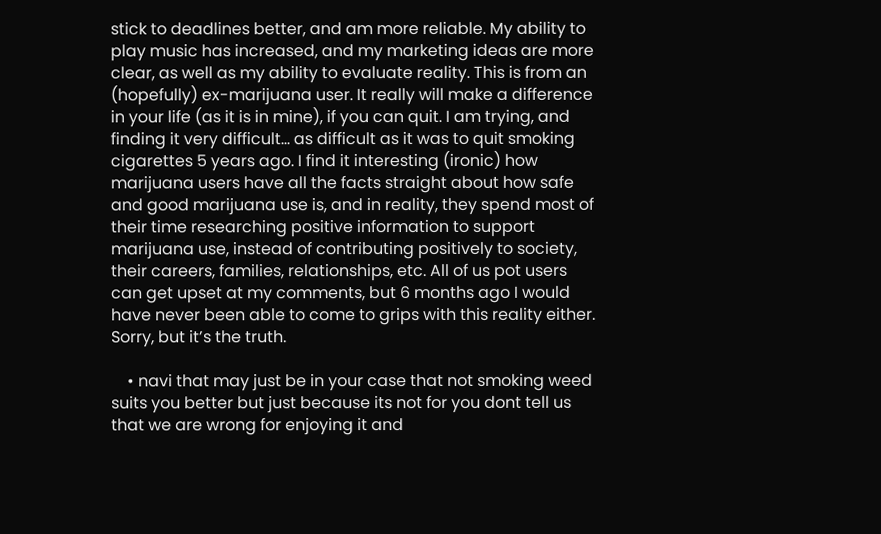stick to deadlines better, and am more reliable. My ability to play music has increased, and my marketing ideas are more clear, as well as my ability to evaluate reality. This is from an (hopefully) ex-marijuana user. It really will make a difference in your life (as it is in mine), if you can quit. I am trying, and finding it very difficult… as difficult as it was to quit smoking cigarettes 5 years ago. I find it interesting (ironic) how marijuana users have all the facts straight about how safe and good marijuana use is, and in reality, they spend most of their time researching positive information to support marijuana use, instead of contributing positively to society, their careers, families, relationships, etc. All of us pot users can get upset at my comments, but 6 months ago I would have never been able to come to grips with this reality either. Sorry, but it’s the truth.

    • navi that may just be in your case that not smoking weed suits you better but just because its not for you dont tell us that we are wrong for enjoying it and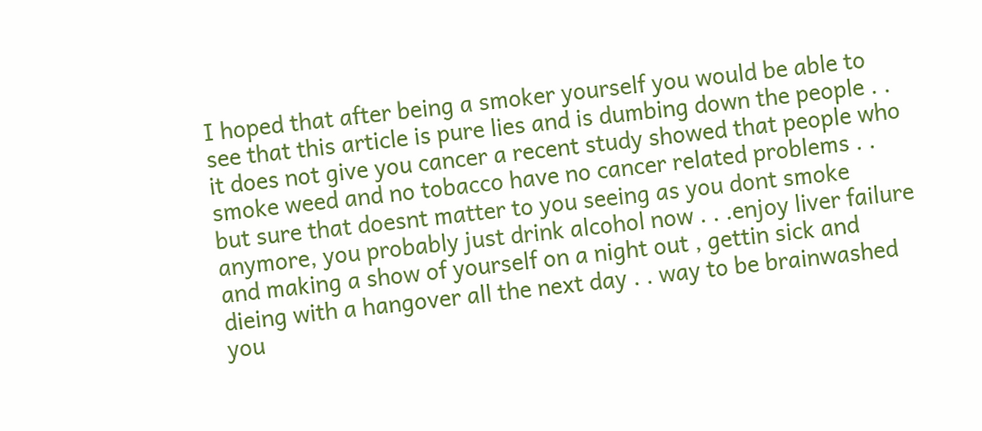I hoped that after being a smoker yourself you would be able to see that this article is pure lies and is dumbing down the people . . it does not give you cancer a recent study showed that people who smoke weed and no tobacco have no cancer related problems . . but sure that doesnt matter to you seeing as you dont smoke anymore, you probably just drink alcohol now . . .enjoy liver failure and making a show of yourself on a night out , gettin sick and dieing with a hangover all the next day . . way to be brainwashed you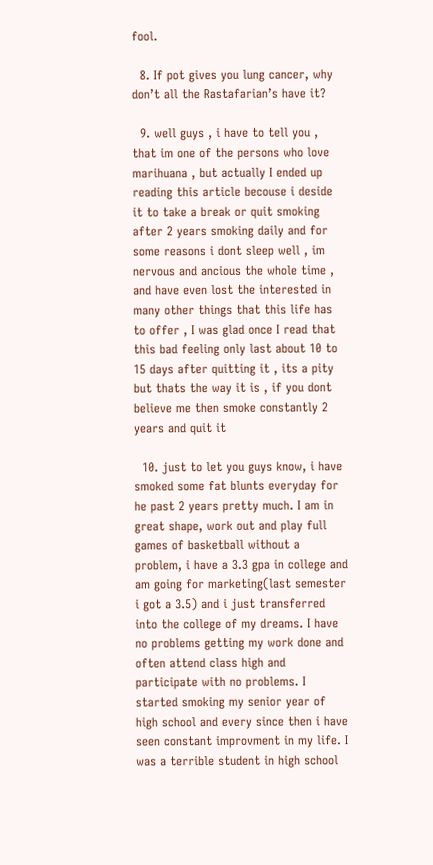fool.

  8. If pot gives you lung cancer, why don’t all the Rastafarian’s have it?

  9. well guys , i have to tell you , that im one of the persons who love marihuana , but actually I ended up reading this article becouse i deside it to take a break or quit smoking after 2 years smoking daily and for some reasons i dont sleep well , im nervous and ancious the whole time , and have even lost the interested in many other things that this life has to offer , I was glad once I read that this bad feeling only last about 10 to 15 days after quitting it , its a pity but thats the way it is , if you dont believe me then smoke constantly 2 years and quit it

  10. just to let you guys know, i have smoked some fat blunts everyday for he past 2 years pretty much. I am in great shape, work out and play full games of basketball without a problem, i have a 3.3 gpa in college and am going for marketing(last semester i got a 3.5) and i just transferred into the college of my dreams. I have no problems getting my work done and often attend class high and participate with no problems. I started smoking my senior year of high school and every since then i have seen constant improvment in my life. I was a terrible student in high school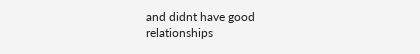and didnt have good relationships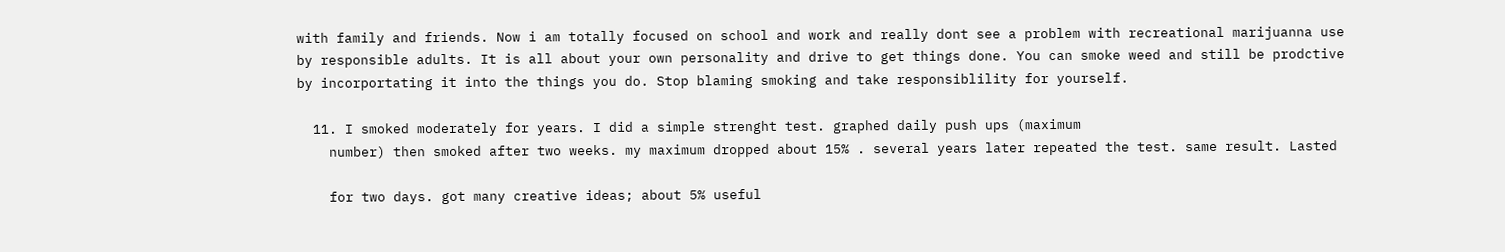with family and friends. Now i am totally focused on school and work and really dont see a problem with recreational marijuanna use by responsible adults. It is all about your own personality and drive to get things done. You can smoke weed and still be prodctive by incorportating it into the things you do. Stop blaming smoking and take responsiblility for yourself.

  11. I smoked moderately for years. I did a simple strenght test. graphed daily push ups (maximum
    number) then smoked after two weeks. my maximum dropped about 15% . several years later repeated the test. same result. Lasted

    for two days. got many creative ideas; about 5% useful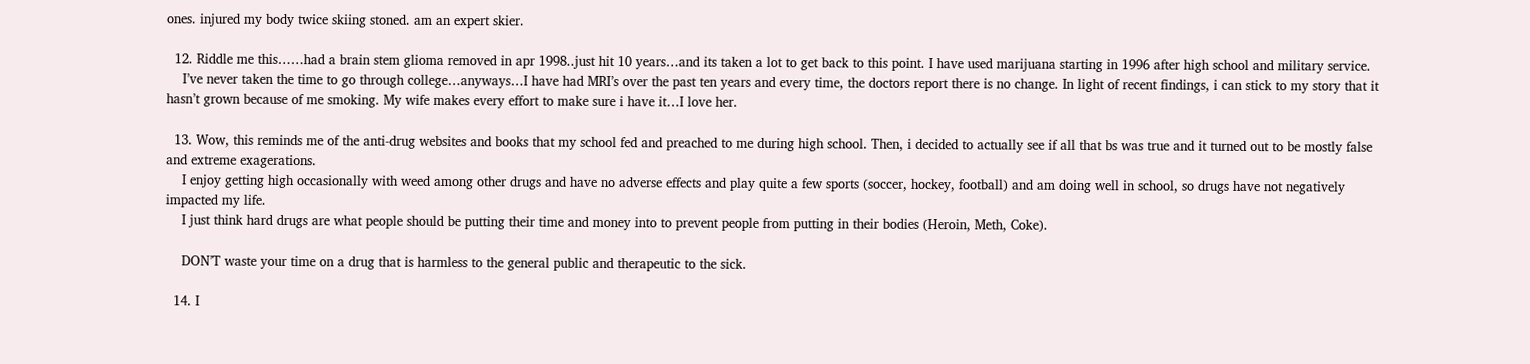ones. injured my body twice skiing stoned. am an expert skier.

  12. Riddle me this……had a brain stem glioma removed in apr 1998..just hit 10 years…and its taken a lot to get back to this point. I have used marijuana starting in 1996 after high school and military service.
    I’ve never taken the time to go through college…anyways…I have had MRI’s over the past ten years and every time, the doctors report there is no change. In light of recent findings, i can stick to my story that it hasn’t grown because of me smoking. My wife makes every effort to make sure i have it…I love her.

  13. Wow, this reminds me of the anti-drug websites and books that my school fed and preached to me during high school. Then, i decided to actually see if all that bs was true and it turned out to be mostly false and extreme exagerations.
    I enjoy getting high occasionally with weed among other drugs and have no adverse effects and play quite a few sports (soccer, hockey, football) and am doing well in school, so drugs have not negatively impacted my life.
    I just think hard drugs are what people should be putting their time and money into to prevent people from putting in their bodies (Heroin, Meth, Coke).

    DON’T waste your time on a drug that is harmless to the general public and therapeutic to the sick.

  14. I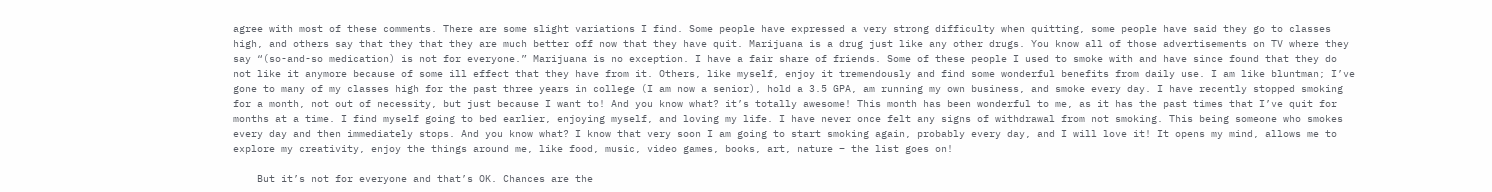agree with most of these comments. There are some slight variations I find. Some people have expressed a very strong difficulty when quitting, some people have said they go to classes high, and others say that they that they are much better off now that they have quit. Marijuana is a drug just like any other drugs. You know all of those advertisements on TV where they say “(so-and-so medication) is not for everyone.” Marijuana is no exception. I have a fair share of friends. Some of these people I used to smoke with and have since found that they do not like it anymore because of some ill effect that they have from it. Others, like myself, enjoy it tremendously and find some wonderful benefits from daily use. I am like bluntman; I’ve gone to many of my classes high for the past three years in college (I am now a senior), hold a 3.5 GPA, am running my own business, and smoke every day. I have recently stopped smoking for a month, not out of necessity, but just because I want to! And you know what? it’s totally awesome! This month has been wonderful to me, as it has the past times that I’ve quit for months at a time. I find myself going to bed earlier, enjoying myself, and loving my life. I have never once felt any signs of withdrawal from not smoking. This being someone who smokes every day and then immediately stops. And you know what? I know that very soon I am going to start smoking again, probably every day, and I will love it! It opens my mind, allows me to explore my creativity, enjoy the things around me, like food, music, video games, books, art, nature – the list goes on!

    But it’s not for everyone and that’s OK. Chances are the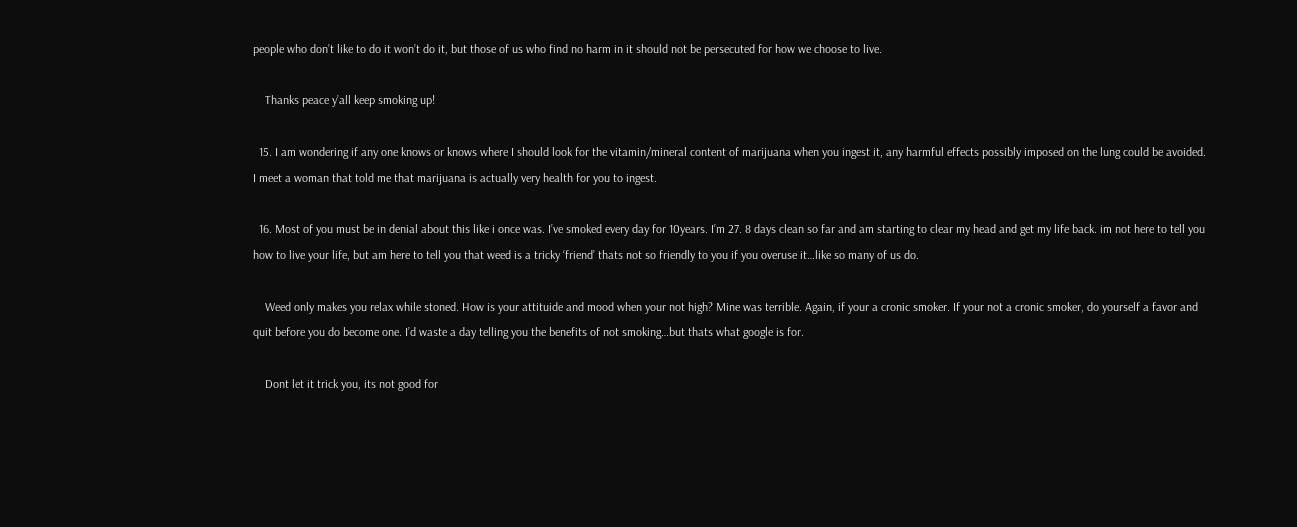people who don’t like to do it won’t do it, but those of us who find no harm in it should not be persecuted for how we choose to live.

    Thanks peace y’all keep smoking up!

  15. I am wondering if any one knows or knows where I should look for the vitamin/mineral content of marijuana when you ingest it, any harmful effects possibly imposed on the lung could be avoided. I meet a woman that told me that marijuana is actually very health for you to ingest.

  16. Most of you must be in denial about this like i once was. I’ve smoked every day for 10years. I’m 27. 8 days clean so far and am starting to clear my head and get my life back. im not here to tell you how to live your life, but am here to tell you that weed is a tricky ‘friend’ thats not so friendly to you if you overuse it…like so many of us do.

    Weed only makes you relax while stoned. How is your attituide and mood when your not high? Mine was terrible. Again, if your a cronic smoker. If your not a cronic smoker, do yourself a favor and quit before you do become one. I’d waste a day telling you the benefits of not smoking…but thats what google is for.

    Dont let it trick you, its not good for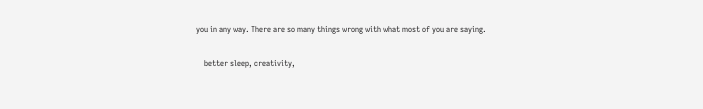you in any way. There are so many things wrong with what most of you are saying.

    better sleep, creativity,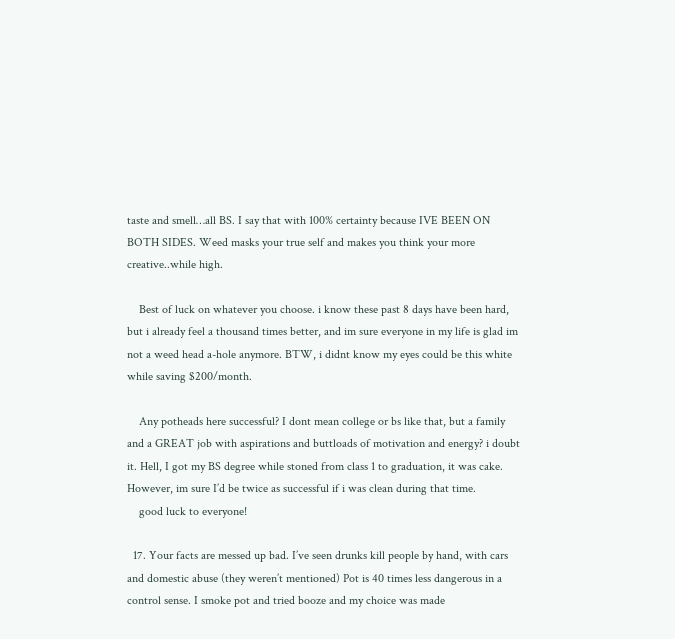taste and smell…all BS. I say that with 100% certainty because IVE BEEN ON BOTH SIDES. Weed masks your true self and makes you think your more creative..while high.

    Best of luck on whatever you choose. i know these past 8 days have been hard, but i already feel a thousand times better, and im sure everyone in my life is glad im not a weed head a-hole anymore. BTW, i didnt know my eyes could be this white while saving $200/month.

    Any potheads here successful? I dont mean college or bs like that, but a family and a GREAT job with aspirations and buttloads of motivation and energy? i doubt it. Hell, I got my BS degree while stoned from class 1 to graduation, it was cake. However, im sure I’d be twice as successful if i was clean during that time.
    good luck to everyone!

  17. Your facts are messed up bad. I’ve seen drunks kill people by hand, with cars and domestic abuse (they weren’t mentioned) Pot is 40 times less dangerous in a control sense. I smoke pot and tried booze and my choice was made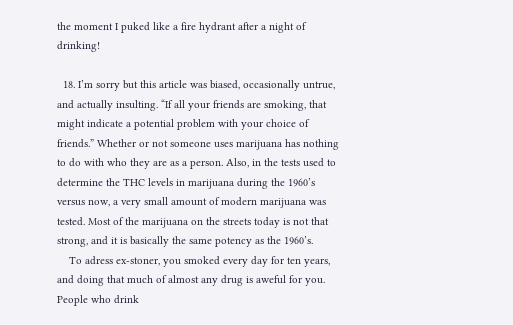the moment I puked like a fire hydrant after a night of drinking!

  18. I’m sorry but this article was biased, occasionally untrue, and actually insulting. “If all your friends are smoking, that might indicate a potential problem with your choice of friends.” Whether or not someone uses marijuana has nothing to do with who they are as a person. Also, in the tests used to determine the THC levels in marijuana during the 1960’s versus now, a very small amount of modern marijuana was tested. Most of the marijuana on the streets today is not that strong, and it is basically the same potency as the 1960’s.
    To adress ex-stoner, you smoked every day for ten years, and doing that much of almost any drug is aweful for you. People who drink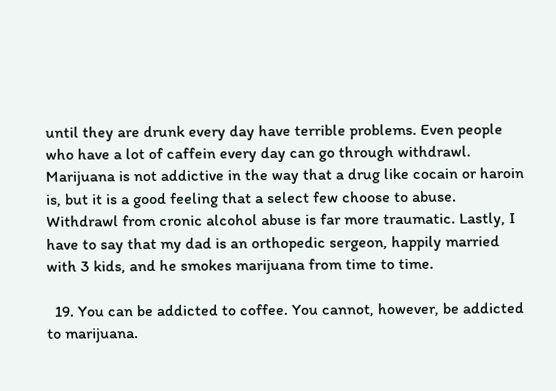until they are drunk every day have terrible problems. Even people who have a lot of caffein every day can go through withdrawl. Marijuana is not addictive in the way that a drug like cocain or haroin is, but it is a good feeling that a select few choose to abuse. Withdrawl from cronic alcohol abuse is far more traumatic. Lastly, I have to say that my dad is an orthopedic sergeon, happily married with 3 kids, and he smokes marijuana from time to time.

  19. You can be addicted to coffee. You cannot, however, be addicted to marijuana.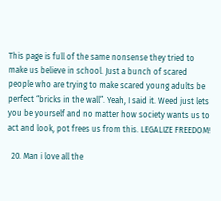This page is full of the same nonsense they tried to make us believe in school. Just a bunch of scared people who are trying to make scared young adults be perfect “bricks in the wall”. Yeah, I said it. Weed just lets you be yourself and no matter how society wants us to act and look, pot frees us from this. LEGALIZE FREEDOM!

  20. Man i love all the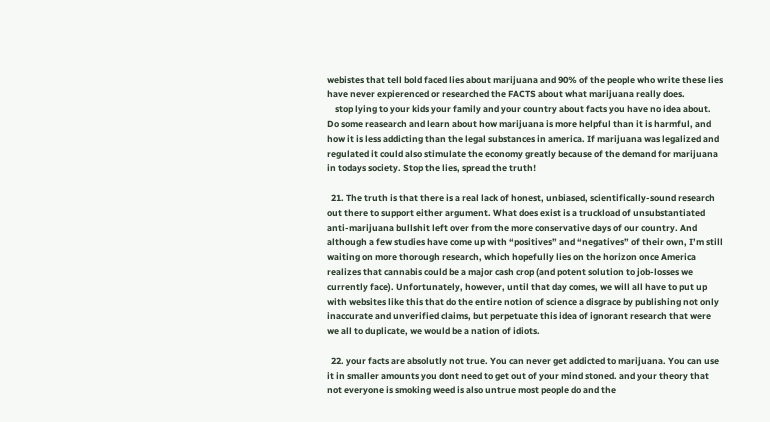webistes that tell bold faced lies about marijuana and 90% of the people who write these lies have never expierenced or researched the FACTS about what marijuana really does.
    stop lying to your kids your family and your country about facts you have no idea about. Do some reasearch and learn about how marijuana is more helpful than it is harmful, and how it is less addicting than the legal substances in america. If marijuana was legalized and regulated it could also stimulate the economy greatly because of the demand for marijuana in todays society. Stop the lies, spread the truth!

  21. The truth is that there is a real lack of honest, unbiased, scientifically-sound research out there to support either argument. What does exist is a truckload of unsubstantiated anti-marijuana bullshit left over from the more conservative days of our country. And although a few studies have come up with “positives” and “negatives” of their own, I’m still waiting on more thorough research, which hopefully lies on the horizon once America realizes that cannabis could be a major cash crop (and potent solution to job-losses we currently face). Unfortunately, however, until that day comes, we will all have to put up with websites like this that do the entire notion of science a disgrace by publishing not only inaccurate and unverified claims, but perpetuate this idea of ignorant research that were we all to duplicate, we would be a nation of idiots.

  22. your facts are absolutly not true. You can never get addicted to marijuana. You can use it in smaller amounts you dont need to get out of your mind stoned. and your theory that not everyone is smoking weed is also untrue most people do and the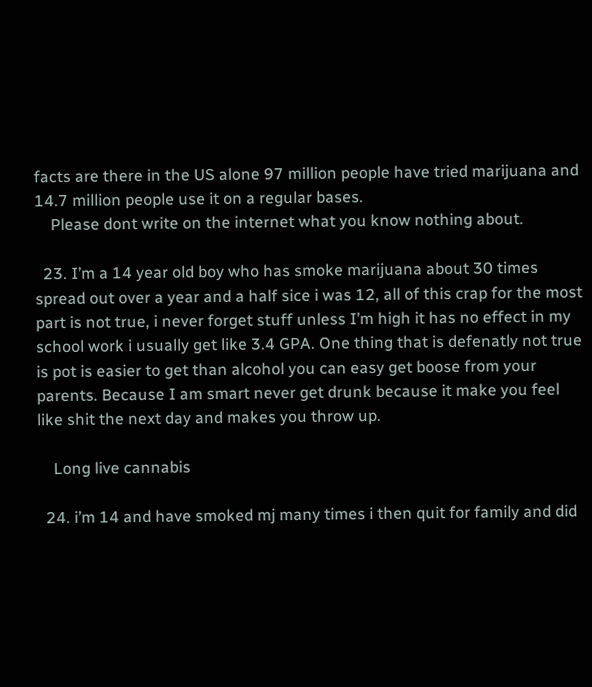facts are there in the US alone 97 million people have tried marijuana and 14.7 million people use it on a regular bases.
    Please dont write on the internet what you know nothing about.

  23. I’m a 14 year old boy who has smoke marijuana about 30 times spread out over a year and a half sice i was 12, all of this crap for the most part is not true, i never forget stuff unless I’m high it has no effect in my school work i usually get like 3.4 GPA. One thing that is defenatly not true is pot is easier to get than alcohol you can easy get boose from your parents. Because I am smart never get drunk because it make you feel like shit the next day and makes you throw up.

    Long live cannabis

  24. i’m 14 and have smoked mj many times i then quit for family and did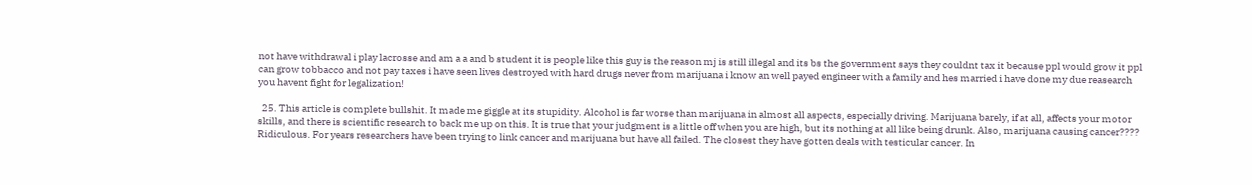not have withdrawal i play lacrosse and am a a and b student it is people like this guy is the reason mj is still illegal and its bs the government says they couldnt tax it because ppl would grow it ppl can grow tobbacco and not pay taxes i have seen lives destroyed with hard drugs never from marijuana i know an well payed engineer with a family and hes married i have done my due reasearch you havent fight for legalization!

  25. This article is complete bullshit. It made me giggle at its stupidity. Alcohol is far worse than marijuana in almost all aspects, especially driving. Marijuana barely, if at all, affects your motor skills, and there is scientific research to back me up on this. It is true that your judgment is a little off when you are high, but its nothing at all like being drunk. Also, marijuana causing cancer???? Ridiculous. For years researchers have been trying to link cancer and marijuana but have all failed. The closest they have gotten deals with testicular cancer. In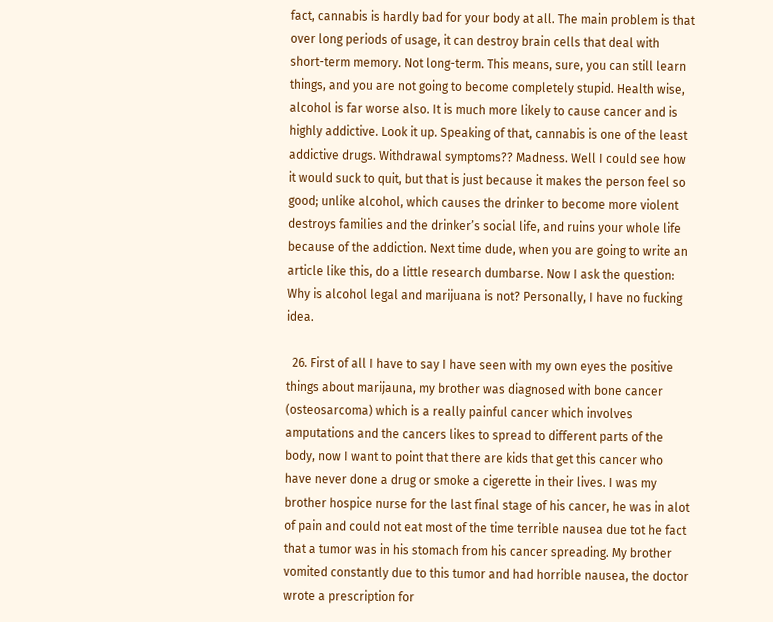fact, cannabis is hardly bad for your body at all. The main problem is that over long periods of usage, it can destroy brain cells that deal with short-term memory. Not long-term. This means, sure, you can still learn things, and you are not going to become completely stupid. Health wise, alcohol is far worse also. It is much more likely to cause cancer and is highly addictive. Look it up. Speaking of that, cannabis is one of the least addictive drugs. Withdrawal symptoms?? Madness. Well I could see how it would suck to quit, but that is just because it makes the person feel so good; unlike alcohol, which causes the drinker to become more violent destroys families and the drinker’s social life, and ruins your whole life because of the addiction. Next time dude, when you are going to write an article like this, do a little research dumbarse. Now I ask the question: Why is alcohol legal and marijuana is not? Personally, I have no fucking idea.

  26. First of all I have to say I have seen with my own eyes the positive things about marijauna, my brother was diagnosed with bone cancer (osteosarcoma) which is a really painful cancer which involves amputations and the cancers likes to spread to different parts of the body, now I want to point that there are kids that get this cancer who have never done a drug or smoke a cigerette in their lives. I was my brother hospice nurse for the last final stage of his cancer, he was in alot of pain and could not eat most of the time terrible nausea due tot he fact that a tumor was in his stomach from his cancer spreading. My brother vomited constantly due to this tumor and had horrible nausea, the doctor wrote a prescription for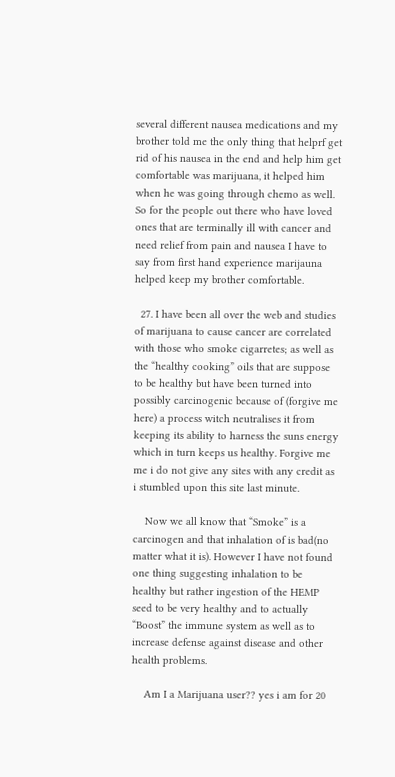several different nausea medications and my brother told me the only thing that helprf get rid of his nausea in the end and help him get comfortable was marijuana, it helped him when he was going through chemo as well. So for the people out there who have loved ones that are terminally ill with cancer and need relief from pain and nausea I have to say from first hand experience marijauna helped keep my brother comfortable.

  27. I have been all over the web and studies of marijuana to cause cancer are correlated with those who smoke cigarretes; as well as the “healthy cooking” oils that are suppose to be healthy but have been turned into possibly carcinogenic because of (forgive me here) a process witch neutralises it from keeping its ability to harness the suns energy which in turn keeps us healthy. Forgive me me i do not give any sites with any credit as i stumbled upon this site last minute.

    Now we all know that “Smoke” is a carcinogen and that inhalation of is bad(no matter what it is). However I have not found one thing suggesting inhalation to be healthy but rather ingestion of the HEMP seed to be very healthy and to actually “Boost” the immune system as well as to increase defense against disease and other health problems.

    Am I a Marijuana user?? yes i am for 20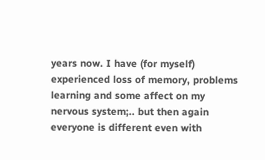years now. I have (for myself) experienced loss of memory, problems learning and some affect on my nervous system;.. but then again everyone is different even with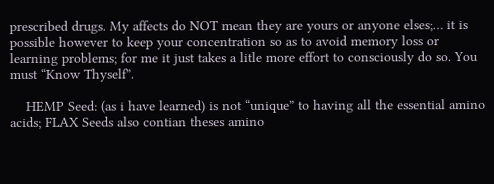prescribed drugs. My affects do NOT mean they are yours or anyone elses;… it is possible however to keep your concentration so as to avoid memory loss or learning problems; for me it just takes a litle more effort to consciously do so. You must “Know Thyself”.

    HEMP Seed: (as i have learned) is not “unique” to having all the essential amino acids; FLAX Seeds also contian theses amino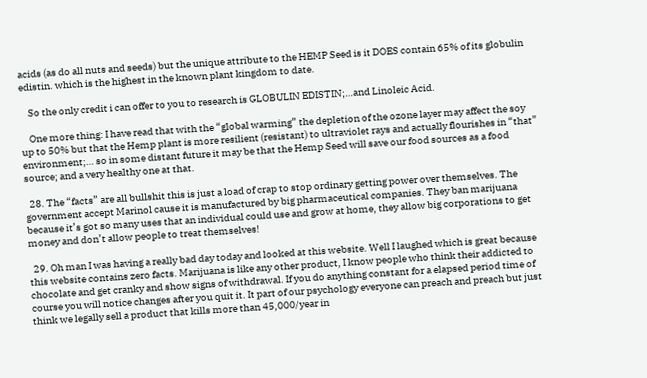acids (as do all nuts and seeds) but the unique attribute to the HEMP Seed is it DOES contain 65% of its globulin edistin. which is the highest in the known plant kingdom to date.

    So the only credit i can offer to you to research is GLOBULIN EDISTIN;…and Linoleic Acid.

    One more thing: I have read that with the “global warming” the depletion of the ozone layer may affect the soy up to 50% but that the Hemp plant is more resilient (resistant) to ultraviolet rays and actually flourishes in “that” environment;… so in some distant future it may be that the Hemp Seed will save our food sources as a food source; and a very healthy one at that.

  28. The “facts” are all bullshit this is just a load of crap to stop ordinary getting power over themselves. The government accept Marinol cause it is manufactured by big pharmaceutical companies. They ban marijuana because it’s got so many uses that an individual could use and grow at home, they allow big corporations to get money and don’t allow people to treat themselves!

  29. Oh man I was having a really bad day today and looked at this website. Well I laughed which is great because this website contains zero facts. Marijuana is like any other product, I know people who think their addicted to chocolate and get cranky and show signs of withdrawal. If you do anything constant for a elapsed period time of course you will notice changes after you quit it. It part of our psychology everyone can preach and preach but just think we legally sell a product that kills more than 45,000/year in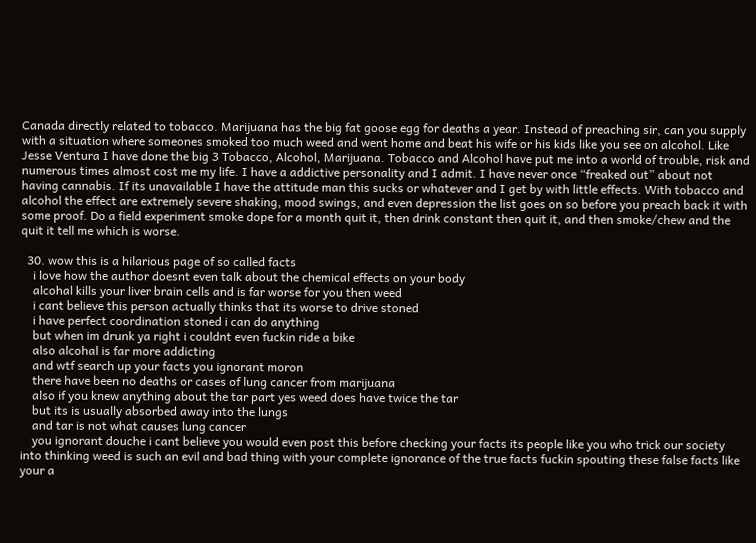Canada directly related to tobacco. Marijuana has the big fat goose egg for deaths a year. Instead of preaching sir, can you supply with a situation where someones smoked too much weed and went home and beat his wife or his kids like you see on alcohol. Like Jesse Ventura I have done the big 3 Tobacco, Alcohol, Marijuana. Tobacco and Alcohol have put me into a world of trouble, risk and numerous times almost cost me my life. I have a addictive personality and I admit. I have never once “freaked out” about not having cannabis. If its unavailable I have the attitude man this sucks or whatever and I get by with little effects. With tobacco and alcohol the effect are extremely severe shaking, mood swings, and even depression the list goes on so before you preach back it with some proof. Do a field experiment smoke dope for a month quit it, then drink constant then quit it, and then smoke/chew and the quit it tell me which is worse.

  30. wow this is a hilarious page of so called facts
    i love how the author doesnt even talk about the chemical effects on your body
    alcohal kills your liver brain cells and is far worse for you then weed
    i cant believe this person actually thinks that its worse to drive stoned
    i have perfect coordination stoned i can do anything
    but when im drunk ya right i couldnt even fuckin ride a bike
    also alcohal is far more addicting
    and wtf search up your facts you ignorant moron
    there have been no deaths or cases of lung cancer from marijuana
    also if you knew anything about the tar part yes weed does have twice the tar
    but its is usually absorbed away into the lungs
    and tar is not what causes lung cancer
    you ignorant douche i cant believe you would even post this before checking your facts its people like you who trick our society into thinking weed is such an evil and bad thing with your complete ignorance of the true facts fuckin spouting these false facts like your a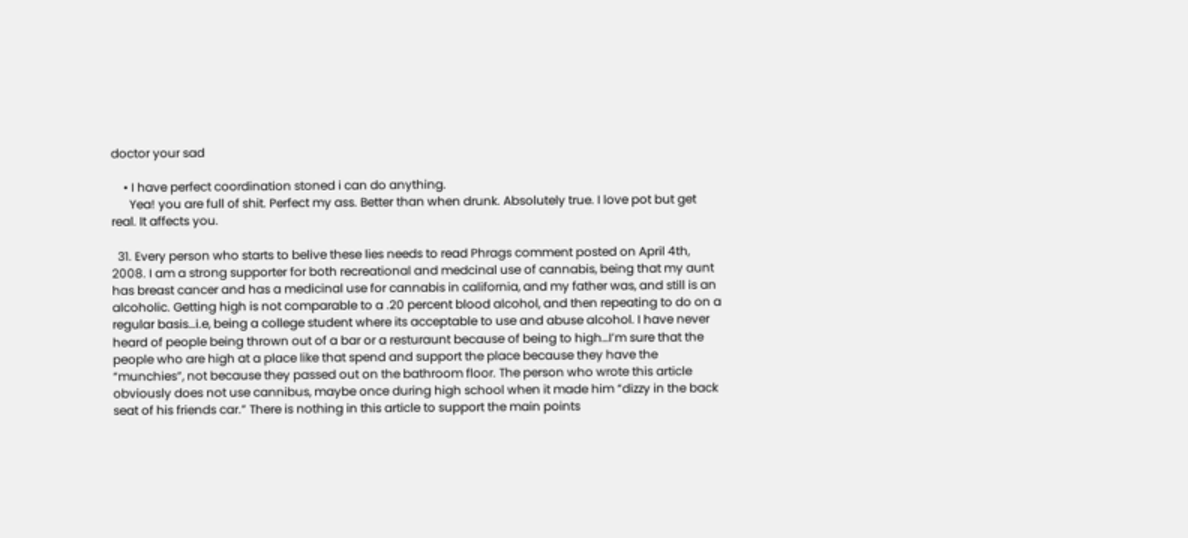doctor your sad

    • I have perfect coordination stoned i can do anything.
      Yea! you are full of shit. Perfect my ass. Better than when drunk. Absolutely true. I love pot but get real. It affects you.

  31. Every person who starts to belive these lies needs to read Phrags comment posted on April 4th, 2008. I am a strong supporter for both recreational and medcinal use of cannabis, being that my aunt has breast cancer and has a medicinal use for cannabis in california, and my father was, and still is an alcoholic. Getting high is not comparable to a .20 percent blood alcohol, and then repeating to do on a regular basis…i.e, being a college student where its acceptable to use and abuse alcohol. I have never heard of people being thrown out of a bar or a resturaunt because of being to high…I’m sure that the people who are high at a place like that spend and support the place because they have the “munchies”, not because they passed out on the bathroom floor. The person who wrote this article obviously does not use cannibus, maybe once during high school when it made him “dizzy in the back seat of his friends car.” There is nothing in this article to support the main points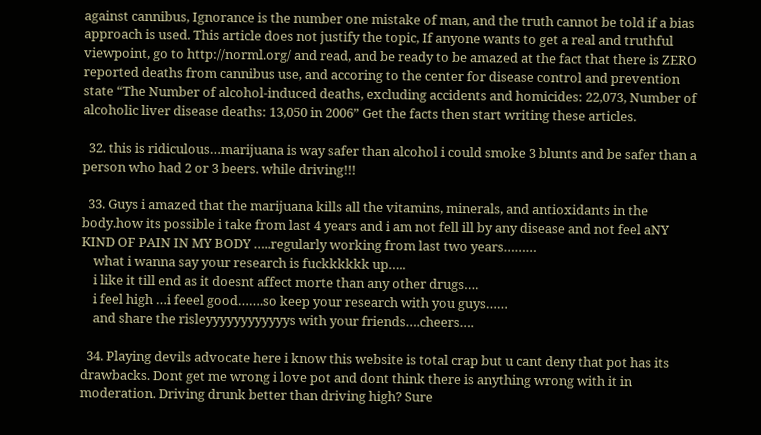against cannibus, Ignorance is the number one mistake of man, and the truth cannot be told if a bias approach is used. This article does not justify the topic, If anyone wants to get a real and truthful viewpoint, go to http://norml.org/ and read, and be ready to be amazed at the fact that there is ZERO reported deaths from cannibus use, and accoring to the center for disease control and prevention state “The Number of alcohol-induced deaths, excluding accidents and homicides: 22,073, Number of alcoholic liver disease deaths: 13,050 in 2006” Get the facts then start writing these articles.

  32. this is ridiculous…marijuana is way safer than alcohol i could smoke 3 blunts and be safer than a person who had 2 or 3 beers. while driving!!!

  33. Guys i amazed that the marijuana kills all the vitamins, minerals, and antioxidants in the body.how its possible i take from last 4 years and i am not fell ill by any disease and not feel aNY KIND OF PAIN IN MY BODY …..regularly working from last two years………
    what i wanna say your research is fuckkkkkk up…..
    i like it till end as it doesnt affect morte than any other drugs….
    i feel high …i feeel good…….so keep your research with you guys……
    and share the risleyyyyyyyyyyyys with your friends….cheers….

  34. Playing devils advocate here i know this website is total crap but u cant deny that pot has its drawbacks. Dont get me wrong i love pot and dont think there is anything wrong with it in moderation. Driving drunk better than driving high? Sure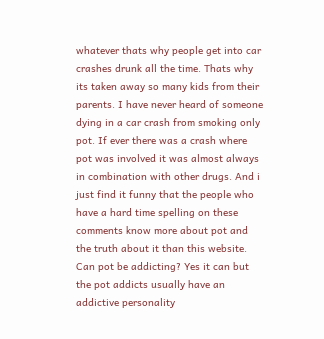whatever thats why people get into car crashes drunk all the time. Thats why its taken away so many kids from their parents. I have never heard of someone dying in a car crash from smoking only pot. If ever there was a crash where pot was involved it was almost always in combination with other drugs. And i just find it funny that the people who have a hard time spelling on these comments know more about pot and the truth about it than this website. Can pot be addicting? Yes it can but the pot addicts usually have an addictive personality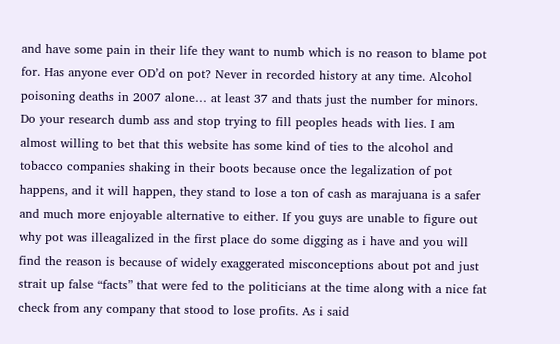and have some pain in their life they want to numb which is no reason to blame pot for. Has anyone ever OD’d on pot? Never in recorded history at any time. Alcohol poisoning deaths in 2007 alone… at least 37 and thats just the number for minors. Do your research dumb ass and stop trying to fill peoples heads with lies. I am almost willing to bet that this website has some kind of ties to the alcohol and tobacco companies shaking in their boots because once the legalization of pot happens, and it will happen, they stand to lose a ton of cash as marajuana is a safer and much more enjoyable alternative to either. If you guys are unable to figure out why pot was illeagalized in the first place do some digging as i have and you will find the reason is because of widely exaggerated misconceptions about pot and just strait up false “facts” that were fed to the politicians at the time along with a nice fat check from any company that stood to lose profits. As i said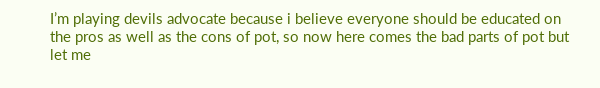I’m playing devils advocate because i believe everyone should be educated on the pros as well as the cons of pot, so now here comes the bad parts of pot but let me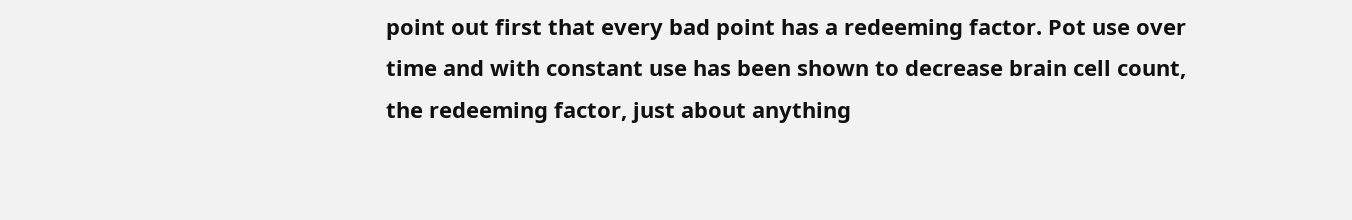point out first that every bad point has a redeeming factor. Pot use over time and with constant use has been shown to decrease brain cell count, the redeeming factor, just about anything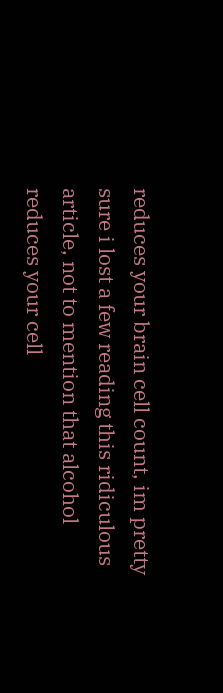reduces your brain cell count, im pretty sure i lost a few reading this ridiculous article, not to mention that alcohol reduces your cell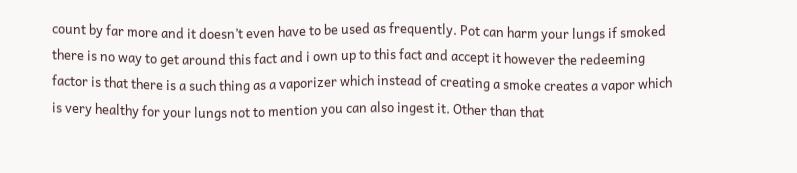count by far more and it doesn’t even have to be used as frequently. Pot can harm your lungs if smoked there is no way to get around this fact and i own up to this fact and accept it however the redeeming factor is that there is a such thing as a vaporizer which instead of creating a smoke creates a vapor which is very healthy for your lungs not to mention you can also ingest it. Other than that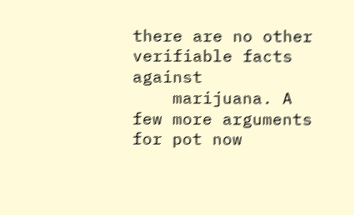there are no other verifiable facts against
    marijuana. A few more arguments for pot now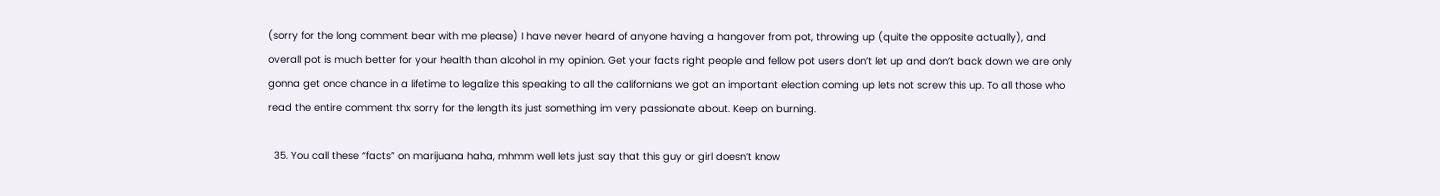(sorry for the long comment bear with me please) I have never heard of anyone having a hangover from pot, throwing up (quite the opposite actually), and overall pot is much better for your health than alcohol in my opinion. Get your facts right people and fellow pot users don’t let up and don’t back down we are only gonna get once chance in a lifetime to legalize this speaking to all the californians we got an important election coming up lets not screw this up. To all those who read the entire comment thx sorry for the length its just something im very passionate about. Keep on burning.

  35. You call these “facts” on marijuana haha, mhmm well lets just say that this guy or girl doesn’t know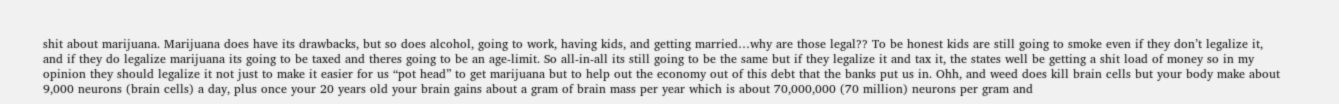shit about marijuana. Marijuana does have its drawbacks, but so does alcohol, going to work, having kids, and getting married…why are those legal?? To be honest kids are still going to smoke even if they don’t legalize it, and if they do legalize marijuana its going to be taxed and theres going to be an age-limit. So all-in-all its still going to be the same but if they legalize it and tax it, the states well be getting a shit load of money so in my opinion they should legalize it not just to make it easier for us “pot head” to get marijuana but to help out the economy out of this debt that the banks put us in. Ohh, and weed does kill brain cells but your body make about 9,000 neurons (brain cells) a day, plus once your 20 years old your brain gains about a gram of brain mass per year which is about 70,000,000 (70 million) neurons per gram and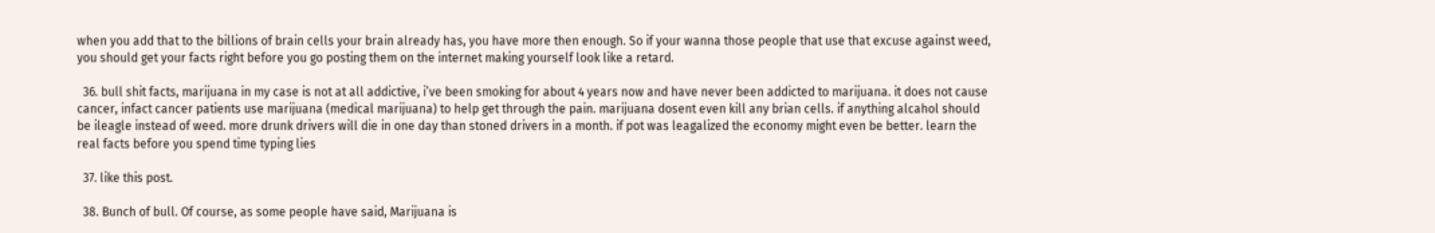when you add that to the billions of brain cells your brain already has, you have more then enough. So if your wanna those people that use that excuse against weed, you should get your facts right before you go posting them on the internet making yourself look like a retard.

  36. bull shit facts, marijuana in my case is not at all addictive, i’ve been smoking for about 4 years now and have never been addicted to marijuana. it does not cause cancer, infact cancer patients use marijuana (medical marijuana) to help get through the pain. marijuana dosent even kill any brian cells. if anything alcahol should be ileagle instead of weed. more drunk drivers will die in one day than stoned drivers in a month. if pot was leagalized the economy might even be better. learn the real facts before you spend time typing lies

  37. like this post.

  38. Bunch of bull. Of course, as some people have said, Marijuana is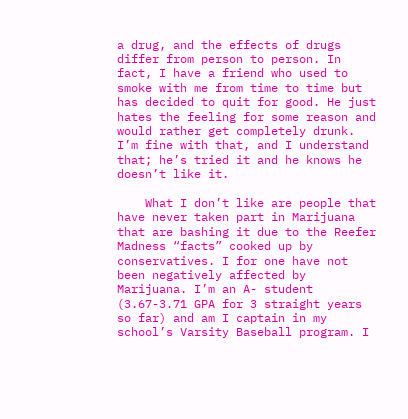a drug, and the effects of drugs differ from person to person. In fact, I have a friend who used to smoke with me from time to time but has decided to quit for good. He just hates the feeling for some reason and would rather get completely drunk. I’m fine with that, and I understand that; he’s tried it and he knows he doesn’t like it.

    What I don’t like are people that have never taken part in Marijuana that are bashing it due to the Reefer Madness “facts” cooked up by conservatives. I for one have not been negatively affected by Marijuana. I’m an A- student (3.67-3.71 GPA for 3 straight years so far) and am I captain in my school’s Varsity Baseball program. I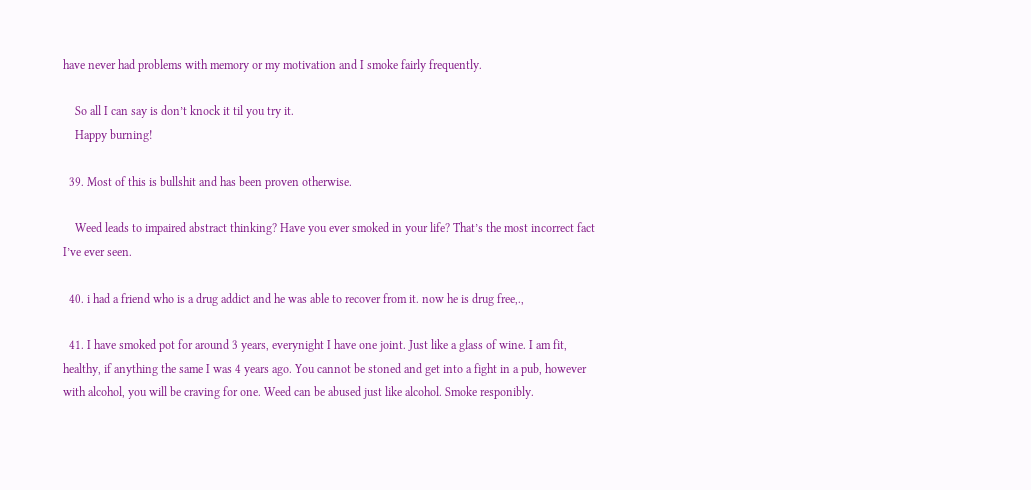have never had problems with memory or my motivation and I smoke fairly frequently.

    So all I can say is don’t knock it til you try it.
    Happy burning!

  39. Most of this is bullshit and has been proven otherwise.

    Weed leads to impaired abstract thinking? Have you ever smoked in your life? That’s the most incorrect fact I’ve ever seen.

  40. i had a friend who is a drug addict and he was able to recover from it. now he is drug free,.,

  41. I have smoked pot for around 3 years, everynight I have one joint. Just like a glass of wine. I am fit, healthy, if anything the same I was 4 years ago. You cannot be stoned and get into a fight in a pub, however with alcohol, you will be craving for one. Weed can be abused just like alcohol. Smoke responibly.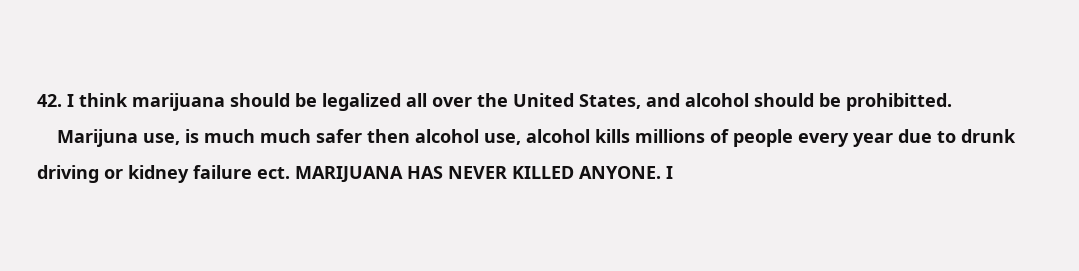42. I think marijuana should be legalized all over the United States, and alcohol should be prohibitted.
    Marijuna use, is much much safer then alcohol use, alcohol kills millions of people every year due to drunk driving or kidney failure ect. MARIJUANA HAS NEVER KILLED ANYONE. I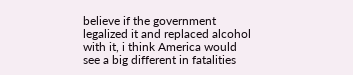believe if the government legalized it and replaced alcohol with it, i think America would see a big different in fatalities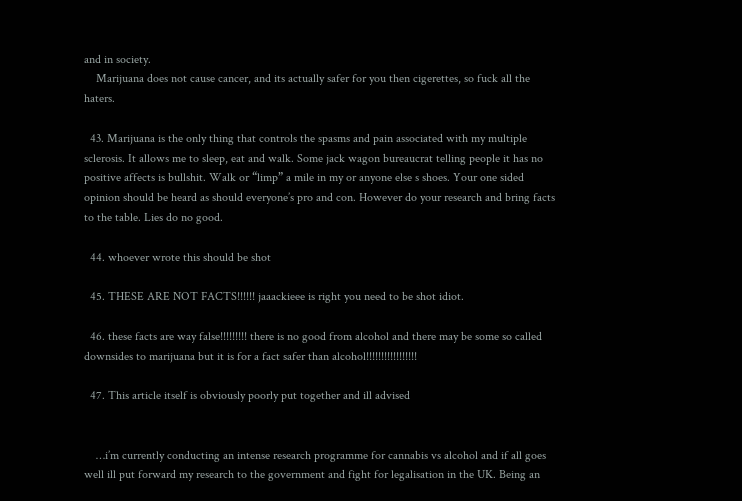and in society.
    Marijuana does not cause cancer, and its actually safer for you then cigerettes, so fuck all the haters.

  43. Marijuana is the only thing that controls the spasms and pain associated with my multiple sclerosis. It allows me to sleep, eat and walk. Some jack wagon bureaucrat telling people it has no positive affects is bullshit. Walk or “limp” a mile in my or anyone else s shoes. Your one sided opinion should be heard as should everyone’s pro and con. However do your research and bring facts to the table. Lies do no good.

  44. whoever wrote this should be shot

  45. THESE ARE NOT FACTS!!!!!! jaaackieee is right you need to be shot idiot.

  46. these facts are way false!!!!!!!!! there is no good from alcohol and there may be some so called downsides to marijuana but it is for a fact safer than alcohol!!!!!!!!!!!!!!!!!

  47. This article itself is obviously poorly put together and ill advised


    …i’m currently conducting an intense research programme for cannabis vs alcohol and if all goes well ill put forward my research to the government and fight for legalisation in the UK. Being an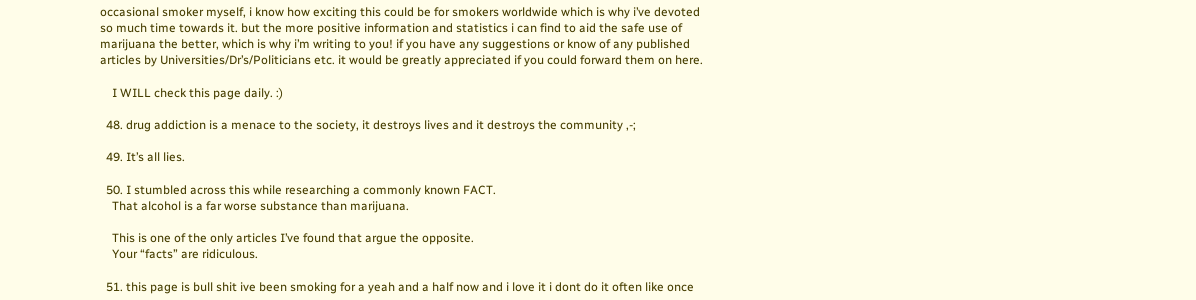occasional smoker myself, i know how exciting this could be for smokers worldwide which is why i’ve devoted so much time towards it. but the more positive information and statistics i can find to aid the safe use of marijuana the better, which is why i’m writing to you! if you have any suggestions or know of any published articles by Universities/Dr’s/Politicians etc. it would be greatly appreciated if you could forward them on here.

    I WILL check this page daily. :)

  48. drug addiction is a menace to the society, it destroys lives and it destroys the community ,-;

  49. It’s all lies.

  50. I stumbled across this while researching a commonly known FACT.
    That alcohol is a far worse substance than marijuana.

    This is one of the only articles I’ve found that argue the opposite.
    Your “facts” are ridiculous.

  51. this page is bull shit ive been smoking for a yeah and a half now and i love it i dont do it often like once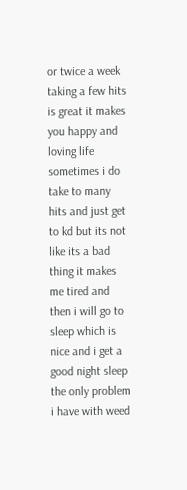or twice a week taking a few hits is great it makes you happy and loving life sometimes i do take to many hits and just get to kd but its not like its a bad thing it makes me tired and then i will go to sleep which is nice and i get a good night sleep the only problem i have with weed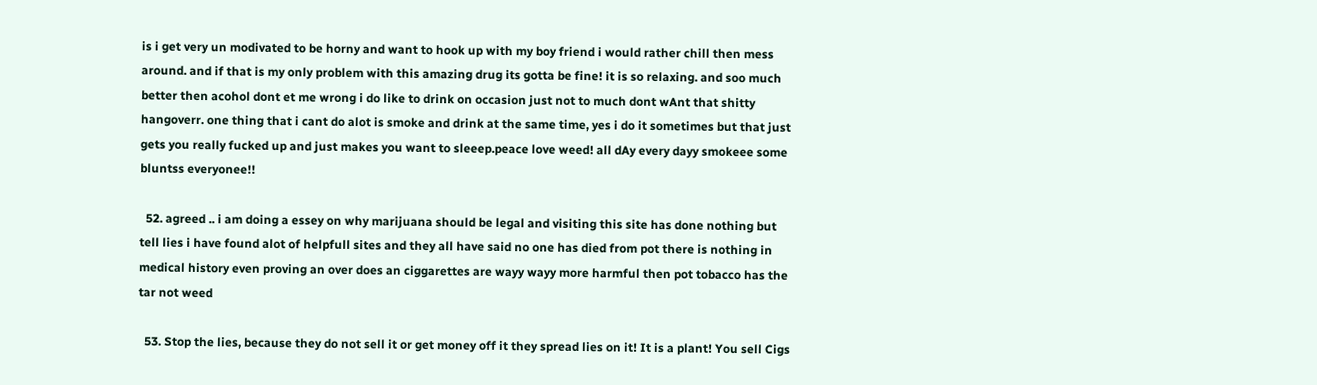is i get very un modivated to be horny and want to hook up with my boy friend i would rather chill then mess around. and if that is my only problem with this amazing drug its gotta be fine! it is so relaxing. and soo much better then acohol dont et me wrong i do like to drink on occasion just not to much dont wAnt that shitty hangoverr. one thing that i cant do alot is smoke and drink at the same time, yes i do it sometimes but that just gets you really fucked up and just makes you want to sleeep.peace love weed! all dAy every dayy smokeee some bluntss everyonee!!

  52. agreed .. i am doing a essey on why marijuana should be legal and visiting this site has done nothing but tell lies i have found alot of helpfull sites and they all have said no one has died from pot there is nothing in medical history even proving an over does an ciggarettes are wayy wayy more harmful then pot tobacco has the tar not weed

  53. Stop the lies, because they do not sell it or get money off it they spread lies on it! It is a plant! You sell Cigs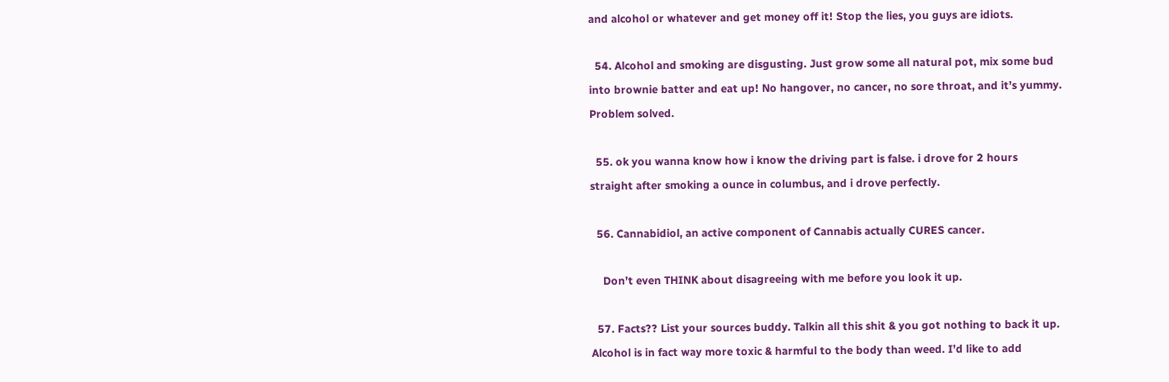and alcohol or whatever and get money off it! Stop the lies, you guys are idiots.

  54. Alcohol and smoking are disgusting. Just grow some all natural pot, mix some bud into brownie batter and eat up! No hangover, no cancer, no sore throat, and it’s yummy. Problem solved.

  55. ok you wanna know how i know the driving part is false. i drove for 2 hours straight after smoking a ounce in columbus, and i drove perfectly.

  56. Cannabidiol, an active component of Cannabis actually CURES cancer.

    Don’t even THINK about disagreeing with me before you look it up.

  57. Facts?? List your sources buddy. Talkin all this shit & you got nothing to back it up. Alcohol is in fact way more toxic & harmful to the body than weed. I’d like to add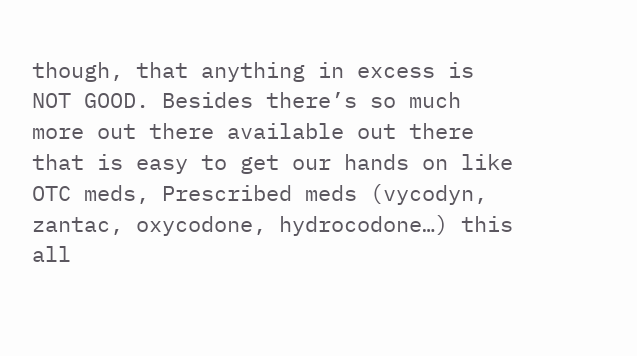though, that anything in excess is NOT GOOD. Besides there’s so much more out there available out there that is easy to get our hands on like OTC meds, Prescribed meds (vycodyn, zantac, oxycodone, hydrocodone…) this all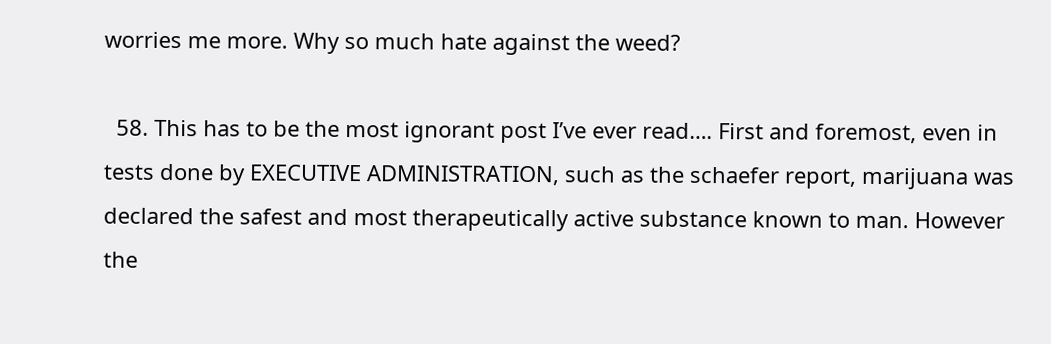worries me more. Why so much hate against the weed?

  58. This has to be the most ignorant post I’ve ever read…. First and foremost, even in tests done by EXECUTIVE ADMINISTRATION, such as the schaefer report, marijuana was declared the safest and most therapeutically active substance known to man. However the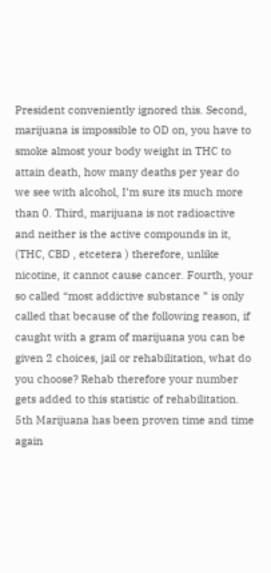President conveniently ignored this. Second, marijuana is impossible to OD on, you have to smoke almost your body weight in THC to attain death, how many deaths per year do we see with alcohol, I’m sure its much more than 0. Third, marijuana is not radioactive and neither is the active compounds in it, (THC, CBD , etcetera ) therefore, unlike nicotine, it cannot cause cancer. Fourth, your so called “most addictive substance ” is only called that because of the following reason, if caught with a gram of marijuana you can be given 2 choices, jail or rehabilitation, what do you choose? Rehab therefore your number gets added to this statistic of rehabilitation. 5th Marijuana has been proven time and time again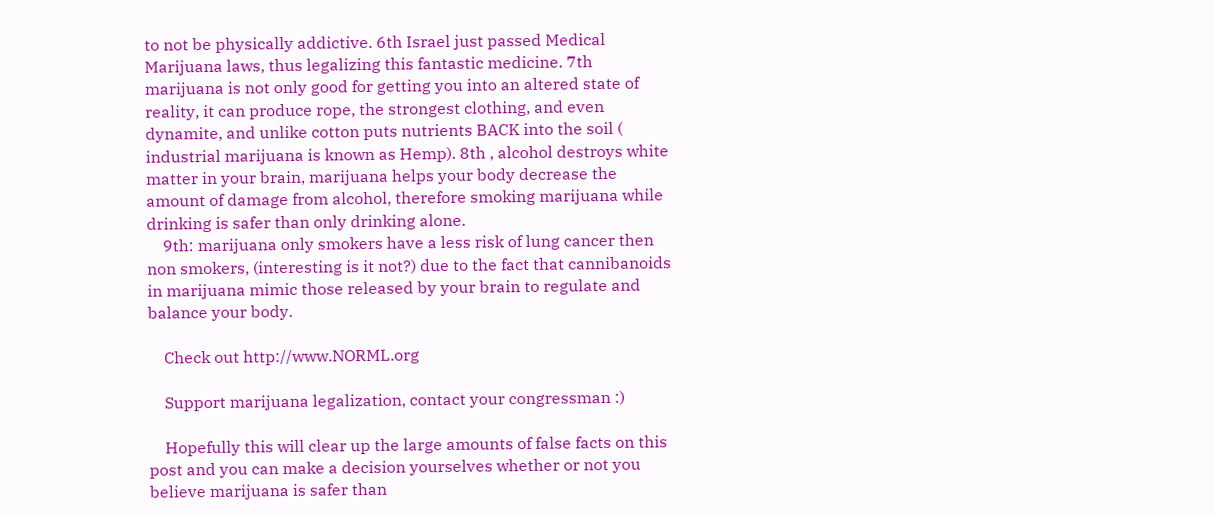to not be physically addictive. 6th Israel just passed Medical Marijuana laws, thus legalizing this fantastic medicine. 7th marijuana is not only good for getting you into an altered state of reality, it can produce rope, the strongest clothing, and even dynamite, and unlike cotton puts nutrients BACK into the soil ( industrial marijuana is known as Hemp). 8th , alcohol destroys white matter in your brain, marijuana helps your body decrease the amount of damage from alcohol, therefore smoking marijuana while drinking is safer than only drinking alone.
    9th: marijuana only smokers have a less risk of lung cancer then non smokers, (interesting is it not?) due to the fact that cannibanoids in marijuana mimic those released by your brain to regulate and balance your body.

    Check out http://www.NORML.org

    Support marijuana legalization, contact your congressman :)

    Hopefully this will clear up the large amounts of false facts on this post and you can make a decision yourselves whether or not you believe marijuana is safer than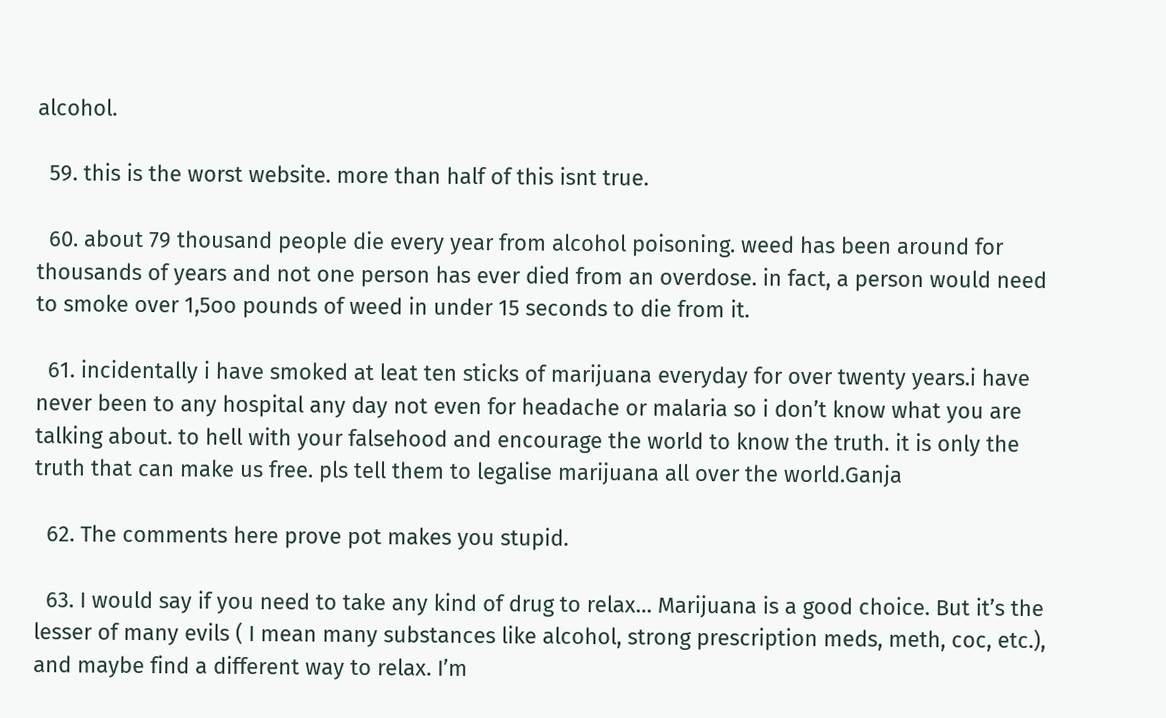alcohol.

  59. this is the worst website. more than half of this isnt true.

  60. about 79 thousand people die every year from alcohol poisoning. weed has been around for thousands of years and not one person has ever died from an overdose. in fact, a person would need to smoke over 1,5oo pounds of weed in under 15 seconds to die from it.

  61. incidentally i have smoked at leat ten sticks of marijuana everyday for over twenty years.i have never been to any hospital any day not even for headache or malaria so i don’t know what you are talking about. to hell with your falsehood and encourage the world to know the truth. it is only the truth that can make us free. pls tell them to legalise marijuana all over the world.Ganja

  62. The comments here prove pot makes you stupid.

  63. I would say if you need to take any kind of drug to relax… Marijuana is a good choice. But it’s the lesser of many evils ( I mean many substances like alcohol, strong prescription meds, meth, coc, etc.), and maybe find a different way to relax. I’m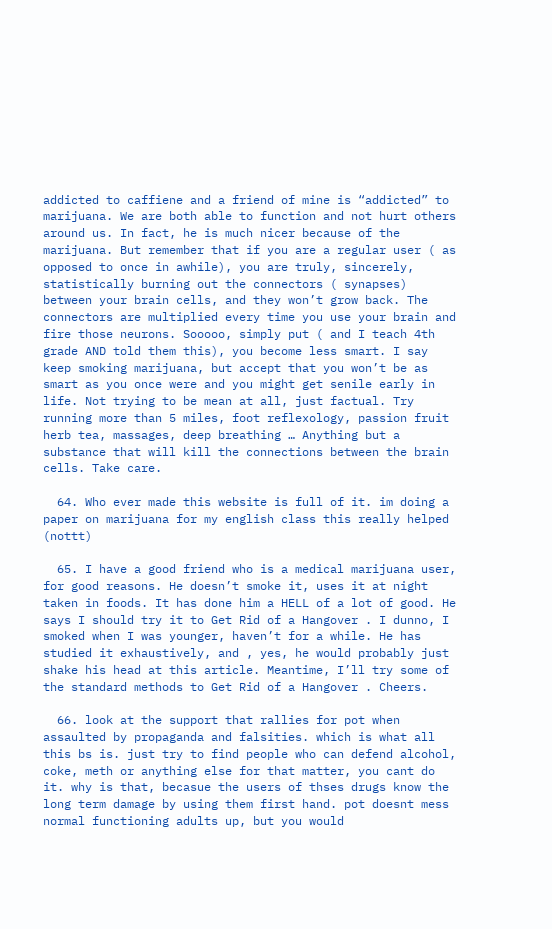addicted to caffiene and a friend of mine is “addicted” to marijuana. We are both able to function and not hurt others around us. In fact, he is much nicer because of the marijuana. But remember that if you are a regular user ( as opposed to once in awhile), you are truly, sincerely, statistically burning out the connectors ( synapses) between your brain cells, and they won’t grow back. The connectors are multiplied every time you use your brain and fire those neurons. Sooooo, simply put ( and I teach 4th grade AND told them this), you become less smart. I say keep smoking marijuana, but accept that you won’t be as smart as you once were and you might get senile early in life. Not trying to be mean at all, just factual. Try running more than 5 miles, foot reflexology, passion fruit herb tea, massages, deep breathing … Anything but a substance that will kill the connections between the brain cells. Take care.

  64. Who ever made this website is full of it. im doing a paper on marijuana for my english class this really helped (nottt)

  65. I have a good friend who is a medical marijuana user, for good reasons. He doesn’t smoke it, uses it at night taken in foods. It has done him a HELL of a lot of good. He says I should try it to Get Rid of a Hangover . I dunno, I smoked when I was younger, haven’t for a while. He has studied it exhaustively, and , yes, he would probably just shake his head at this article. Meantime, I’ll try some of the standard methods to Get Rid of a Hangover . Cheers.

  66. look at the support that rallies for pot when assaulted by propaganda and falsities. which is what all this bs is. just try to find people who can defend alcohol, coke, meth or anything else for that matter, you cant do it. why is that, becasue the users of thses drugs know the long term damage by using them first hand. pot doesnt mess normal functioning adults up, but you would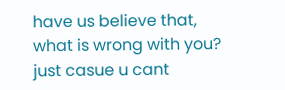have us believe that, what is wrong with you? just casue u cant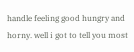handle feeling good hungry and horny. well i got to tell you most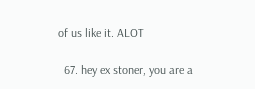of us like it. ALOT

  67. hey ex stoner, you are a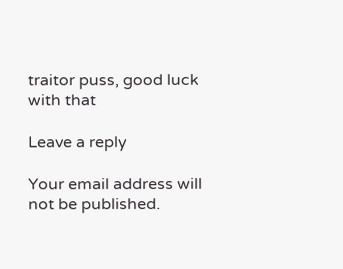traitor puss, good luck with that

Leave a reply

Your email address will not be published.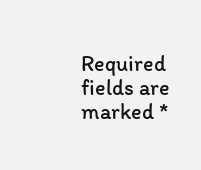Required fields are marked *